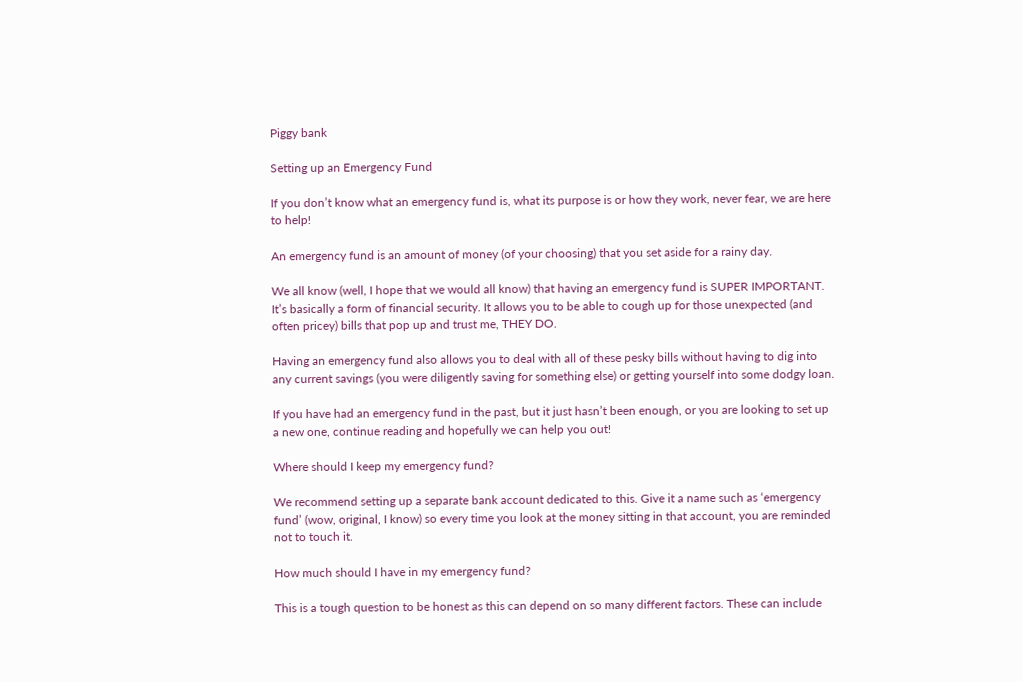Piggy bank

Setting up an Emergency Fund

If you don’t know what an emergency fund is, what its purpose is or how they work, never fear, we are here to help!

An emergency fund is an amount of money (of your choosing) that you set aside for a rainy day.

We all know (well, I hope that we would all know) that having an emergency fund is SUPER IMPORTANT. It’s basically a form of financial security. It allows you to be able to cough up for those unexpected (and often pricey) bills that pop up and trust me, THEY DO.

Having an emergency fund also allows you to deal with all of these pesky bills without having to dig into any current savings (you were diligently saving for something else) or getting yourself into some dodgy loan.

If you have had an emergency fund in the past, but it just hasn’t been enough, or you are looking to set up a new one, continue reading and hopefully we can help you out!

Where should I keep my emergency fund?

We recommend setting up a separate bank account dedicated to this. Give it a name such as ‘emergency fund’ (wow, original, I know) so every time you look at the money sitting in that account, you are reminded not to touch it.

How much should I have in my emergency fund?

This is a tough question to be honest as this can depend on so many different factors. These can include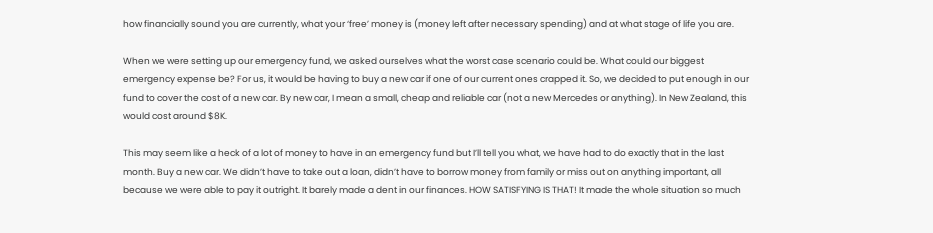how financially sound you are currently, what your ‘free’ money is (money left after necessary spending) and at what stage of life you are.

When we were setting up our emergency fund, we asked ourselves what the worst case scenario could be. What could our biggest emergency expense be? For us, it would be having to buy a new car if one of our current ones crapped it. So, we decided to put enough in our fund to cover the cost of a new car. By new car, I mean a small, cheap and reliable car (not a new Mercedes or anything). In New Zealand, this would cost around $8K.

This may seem like a heck of a lot of money to have in an emergency fund but I’ll tell you what, we have had to do exactly that in the last month. Buy a new car. We didn’t have to take out a loan, didn’t have to borrow money from family or miss out on anything important, all because we were able to pay it outright. It barely made a dent in our finances. HOW SATISFYING IS THAT! It made the whole situation so much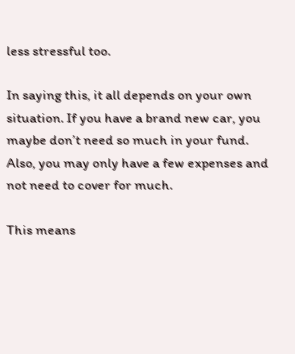less stressful too.

In saying this, it all depends on your own situation. If you have a brand new car, you maybe don’t need so much in your fund. Also, you may only have a few expenses and not need to cover for much.

This means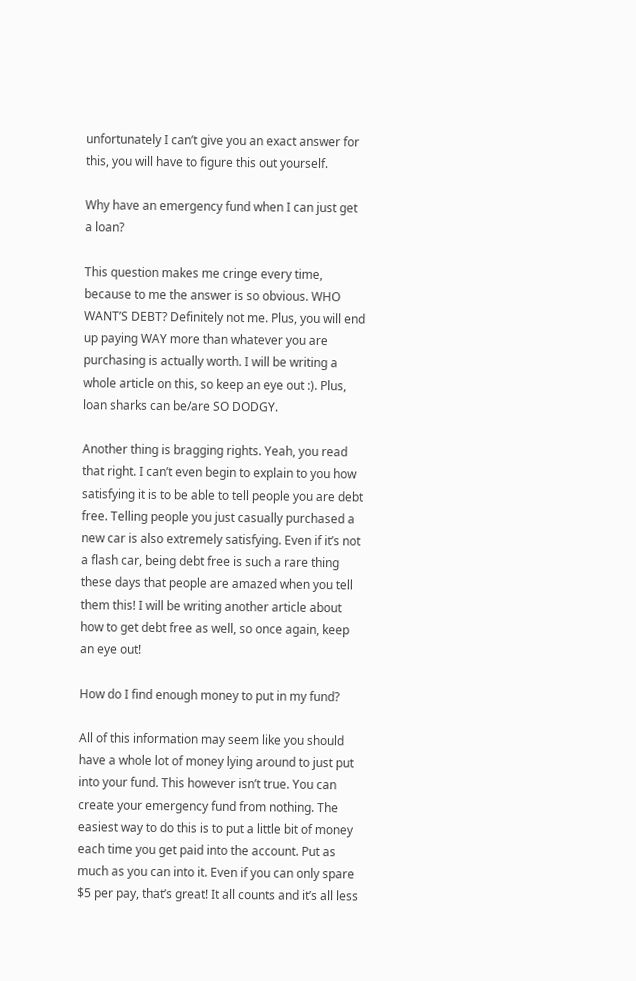unfortunately I can’t give you an exact answer for this, you will have to figure this out yourself.

Why have an emergency fund when I can just get a loan?

This question makes me cringe every time, because to me the answer is so obvious. WHO WANT’S DEBT? Definitely not me. Plus, you will end up paying WAY more than whatever you are purchasing is actually worth. I will be writing a whole article on this, so keep an eye out :). Plus, loan sharks can be/are SO DODGY.

Another thing is bragging rights. Yeah, you read that right. I can’t even begin to explain to you how satisfying it is to be able to tell people you are debt free. Telling people you just casually purchased a new car is also extremely satisfying. Even if it’s not a flash car, being debt free is such a rare thing these days that people are amazed when you tell them this! I will be writing another article about how to get debt free as well, so once again, keep an eye out!

How do I find enough money to put in my fund?

All of this information may seem like you should have a whole lot of money lying around to just put into your fund. This however isn’t true. You can create your emergency fund from nothing. The easiest way to do this is to put a little bit of money each time you get paid into the account. Put as much as you can into it. Even if you can only spare $5 per pay, that’s great! It all counts and it’s all less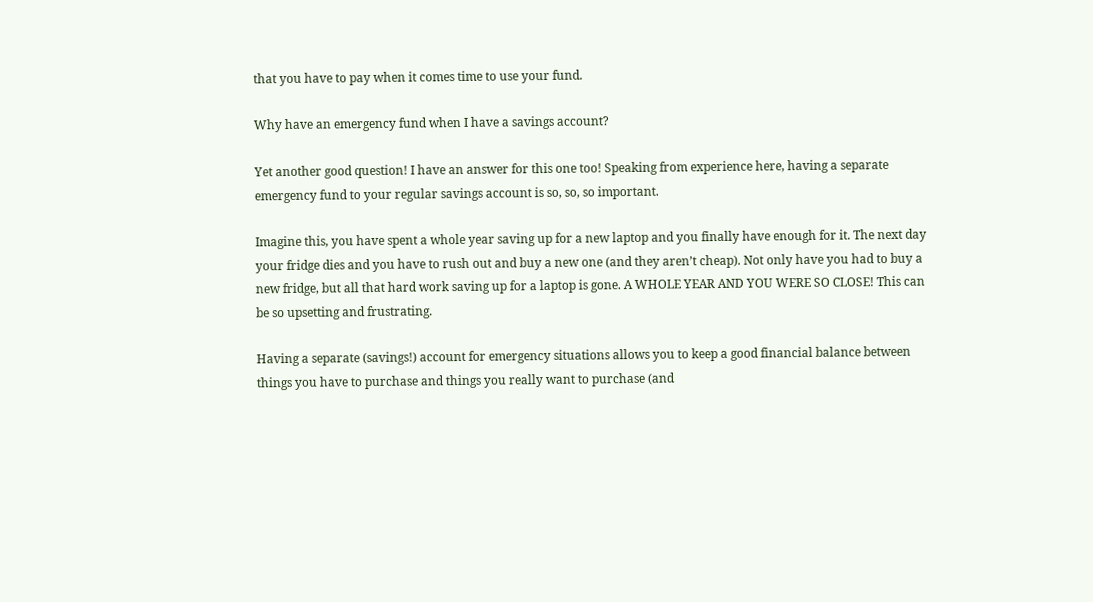that you have to pay when it comes time to use your fund.

Why have an emergency fund when I have a savings account?

Yet another good question! I have an answer for this one too! Speaking from experience here, having a separate emergency fund to your regular savings account is so, so, so important.

Imagine this, you have spent a whole year saving up for a new laptop and you finally have enough for it. The next day your fridge dies and you have to rush out and buy a new one (and they aren’t cheap). Not only have you had to buy a new fridge, but all that hard work saving up for a laptop is gone. A WHOLE YEAR AND YOU WERE SO CLOSE! This can be so upsetting and frustrating.

Having a separate (savings!) account for emergency situations allows you to keep a good financial balance between things you have to purchase and things you really want to purchase (and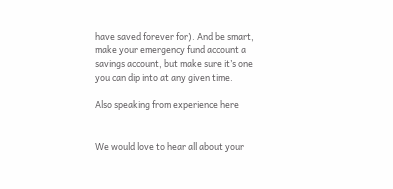have saved forever for). And be smart, make your emergency fund account a savings account, but make sure it’s one you can dip into at any given time.

Also speaking from experience here


We would love to hear all about your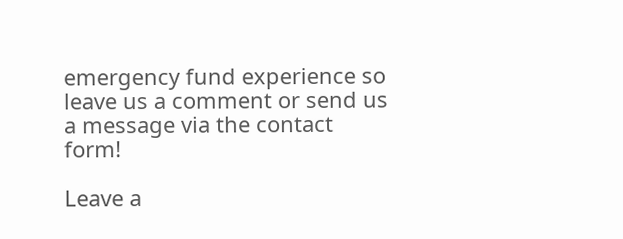emergency fund experience so leave us a comment or send us a message via the contact form!

Leave a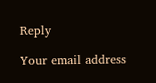Reply

Your email address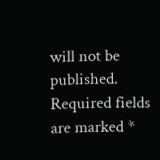will not be published. Required fields are marked *